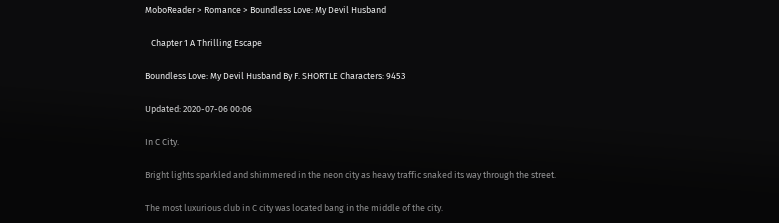MoboReader > Romance > Boundless Love: My Devil Husband

   Chapter 1 A Thrilling Escape

Boundless Love: My Devil Husband By F. SHORTLE Characters: 9453

Updated: 2020-07-06 00:06

In C City.

Bright lights sparkled and shimmered in the neon city as heavy traffic snaked its way through the street.

The most luxurious club in C city was located bang in the middle of the city.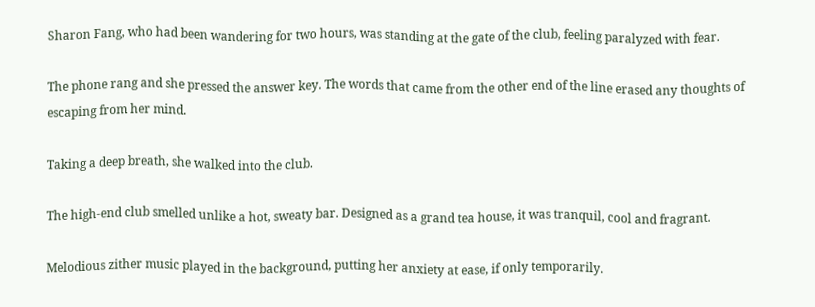Sharon Fang, who had been wandering for two hours, was standing at the gate of the club, feeling paralyzed with fear.

The phone rang and she pressed the answer key. The words that came from the other end of the line erased any thoughts of escaping from her mind.

Taking a deep breath, she walked into the club.

The high-end club smelled unlike a hot, sweaty bar. Designed as a grand tea house, it was tranquil, cool and fragrant.

Melodious zither music played in the background, putting her anxiety at ease, if only temporarily.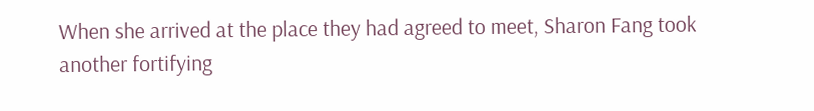When she arrived at the place they had agreed to meet, Sharon Fang took another fortifying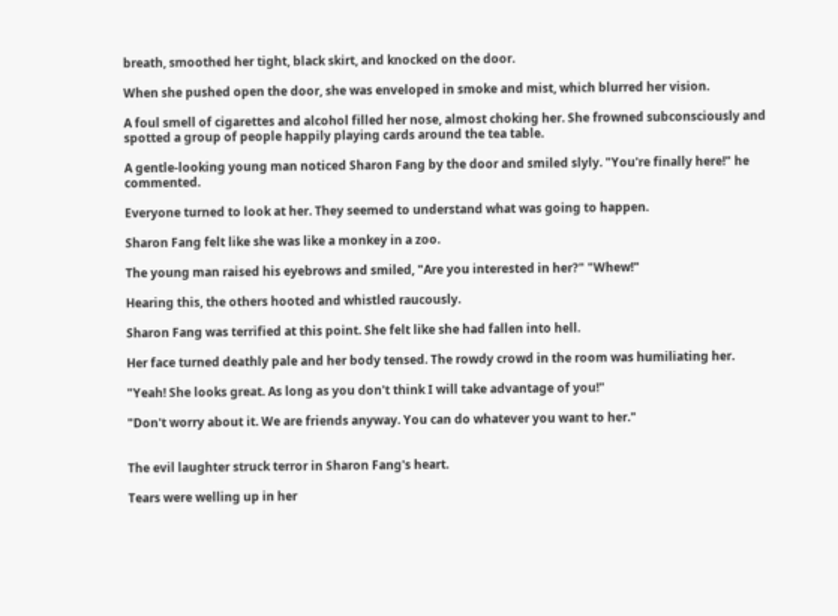breath, smoothed her tight, black skirt, and knocked on the door.

When she pushed open the door, she was enveloped in smoke and mist, which blurred her vision.

A foul smell of cigarettes and alcohol filled her nose, almost choking her. She frowned subconsciously and spotted a group of people happily playing cards around the tea table.

A gentle-looking young man noticed Sharon Fang by the door and smiled slyly. "You're finally here!" he commented.

Everyone turned to look at her. They seemed to understand what was going to happen.

Sharon Fang felt like she was like a monkey in a zoo.

The young man raised his eyebrows and smiled, "Are you interested in her?" "Whew!"

Hearing this, the others hooted and whistled raucously.

Sharon Fang was terrified at this point. She felt like she had fallen into hell.

Her face turned deathly pale and her body tensed. The rowdy crowd in the room was humiliating her.

"Yeah! She looks great. As long as you don't think I will take advantage of you!"

"Don't worry about it. We are friends anyway. You can do whatever you want to her."


The evil laughter struck terror in Sharon Fang's heart.

Tears were welling up in her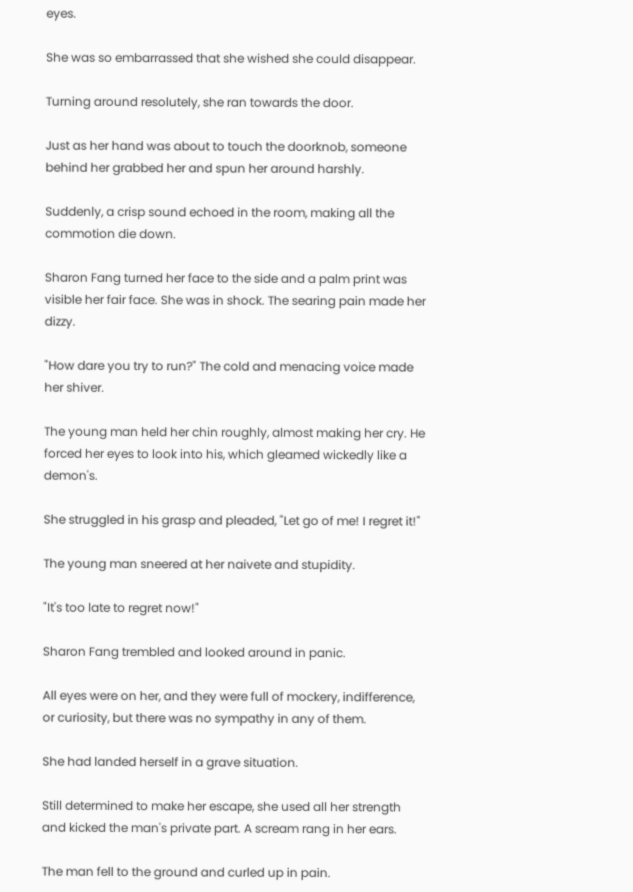eyes.

She was so embarrassed that she wished she could disappear.

Turning around resolutely, she ran towards the door.

Just as her hand was about to touch the doorknob, someone behind her grabbed her and spun her around harshly.

Suddenly, a crisp sound echoed in the room, making all the commotion die down.

Sharon Fang turned her face to the side and a palm print was visible her fair face. She was in shock. The searing pain made her dizzy.

"How dare you try to run?" The cold and menacing voice made her shiver.

The young man held her chin roughly, almost making her cry. He forced her eyes to look into his, which gleamed wickedly like a demon's.

She struggled in his grasp and pleaded, "Let go of me! I regret it!"

The young man sneered at her naivete and stupidity.

"It's too late to regret now!"

Sharon Fang trembled and looked around in panic.

All eyes were on her, and they were full of mockery, indifference, or curiosity, but there was no sympathy in any of them.

She had landed herself in a grave situation.

Still determined to make her escape, she used all her strength and kicked the man's private part. A scream rang in her ears.

The man fell to the ground and curled up in pain.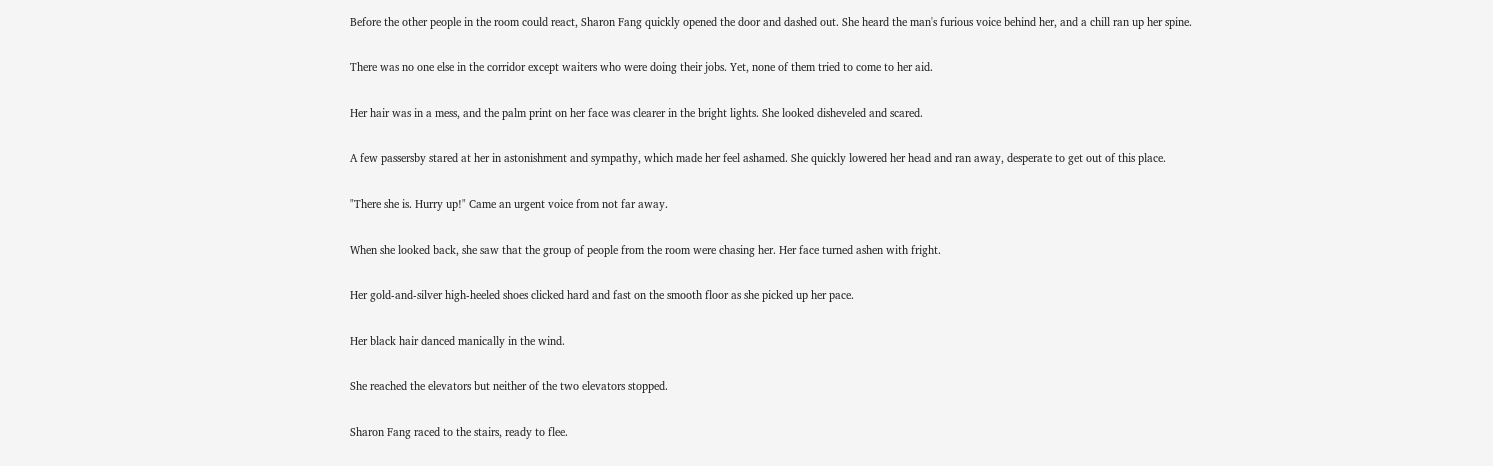Before the other people in the room could react, Sharon Fang quickly opened the door and dashed out. She heard the man's furious voice behind her, and a chill ran up her spine.

There was no one else in the corridor except waiters who were doing their jobs. Yet, none of them tried to come to her aid.

Her hair was in a mess, and the palm print on her face was clearer in the bright lights. She looked disheveled and scared.

A few passersby stared at her in astonishment and sympathy, which made her feel ashamed. She quickly lowered her head and ran away, desperate to get out of this place.

"There she is. Hurry up!" Came an urgent voice from not far away.

When she looked back, she saw that the group of people from the room were chasing her. Her face turned ashen with fright.

Her gold-and-silver high-heeled shoes clicked hard and fast on the smooth floor as she picked up her pace.

Her black hair danced manically in the wind.

She reached the elevators but neither of the two elevators stopped.

Sharon Fang raced to the stairs, ready to flee.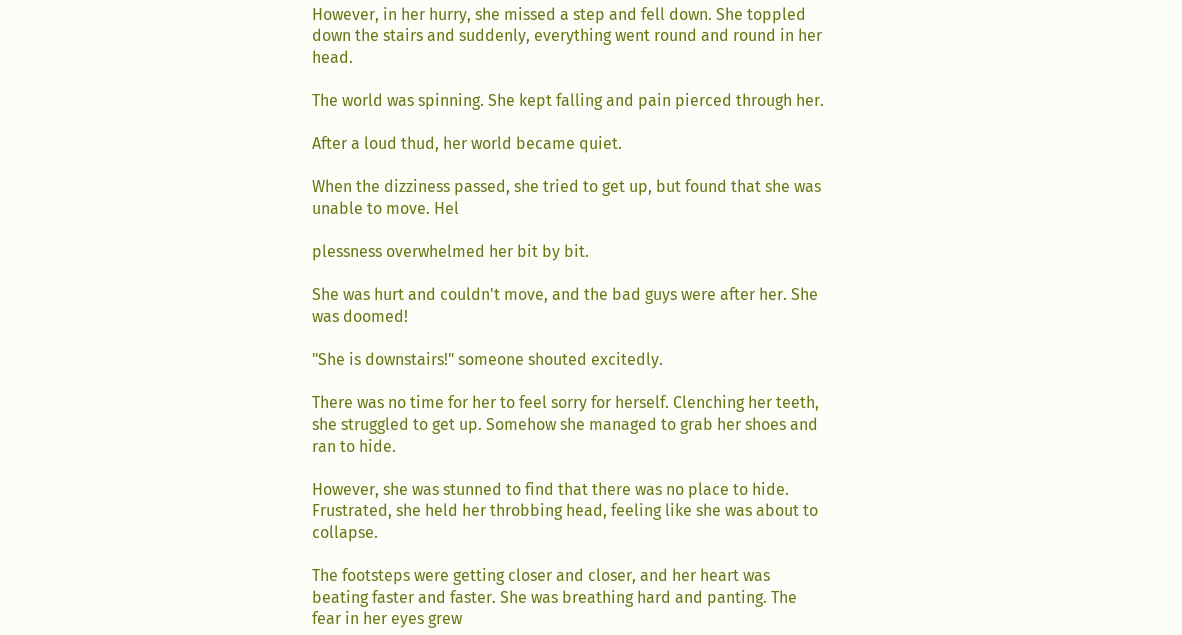However, in her hurry, she missed a step and fell down. She toppled down the stairs and suddenly, everything went round and round in her head.

The world was spinning. She kept falling and pain pierced through her.

After a loud thud, her world became quiet.

When the dizziness passed, she tried to get up, but found that she was unable to move. Hel

plessness overwhelmed her bit by bit.

She was hurt and couldn't move, and the bad guys were after her. She was doomed!

"She is downstairs!" someone shouted excitedly.

There was no time for her to feel sorry for herself. Clenching her teeth, she struggled to get up. Somehow she managed to grab her shoes and ran to hide.

However, she was stunned to find that there was no place to hide. Frustrated, she held her throbbing head, feeling like she was about to collapse.

The footsteps were getting closer and closer, and her heart was beating faster and faster. She was breathing hard and panting. The fear in her eyes grew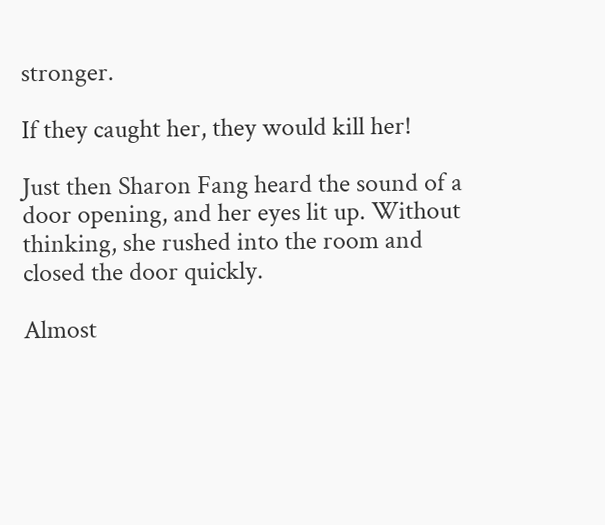stronger.

If they caught her, they would kill her!

Just then Sharon Fang heard the sound of a door opening, and her eyes lit up. Without thinking, she rushed into the room and closed the door quickly.

Almost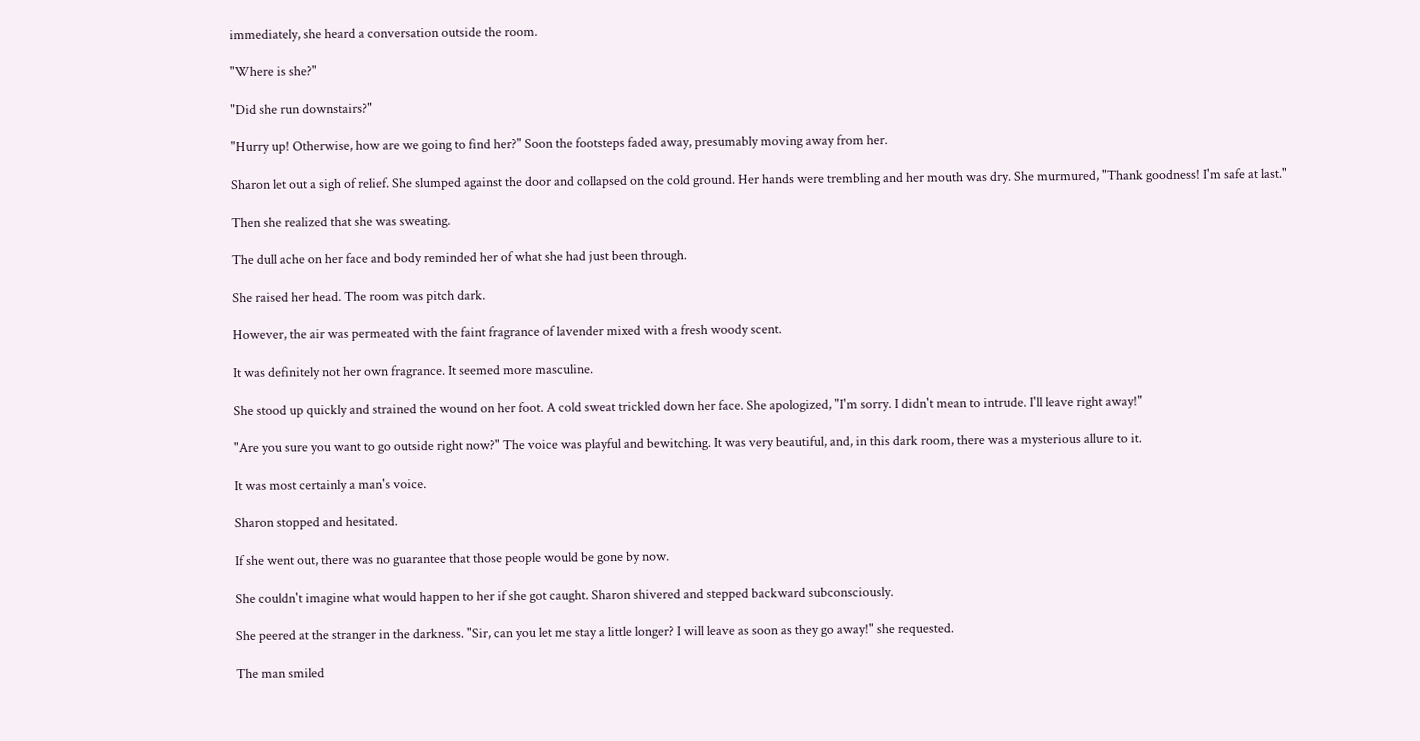immediately, she heard a conversation outside the room.

"Where is she?"

"Did she run downstairs?"

"Hurry up! Otherwise, how are we going to find her?" Soon the footsteps faded away, presumably moving away from her.

Sharon let out a sigh of relief. She slumped against the door and collapsed on the cold ground. Her hands were trembling and her mouth was dry. She murmured, "Thank goodness! I'm safe at last."

Then she realized that she was sweating.

The dull ache on her face and body reminded her of what she had just been through.

She raised her head. The room was pitch dark.

However, the air was permeated with the faint fragrance of lavender mixed with a fresh woody scent.

It was definitely not her own fragrance. It seemed more masculine.

She stood up quickly and strained the wound on her foot. A cold sweat trickled down her face. She apologized, "I'm sorry. I didn't mean to intrude. I'll leave right away!"

"Are you sure you want to go outside right now?" The voice was playful and bewitching. It was very beautiful, and, in this dark room, there was a mysterious allure to it.

It was most certainly a man's voice.

Sharon stopped and hesitated.

If she went out, there was no guarantee that those people would be gone by now.

She couldn't imagine what would happen to her if she got caught. Sharon shivered and stepped backward subconsciously.

She peered at the stranger in the darkness. "Sir, can you let me stay a little longer? I will leave as soon as they go away!" she requested.

The man smiled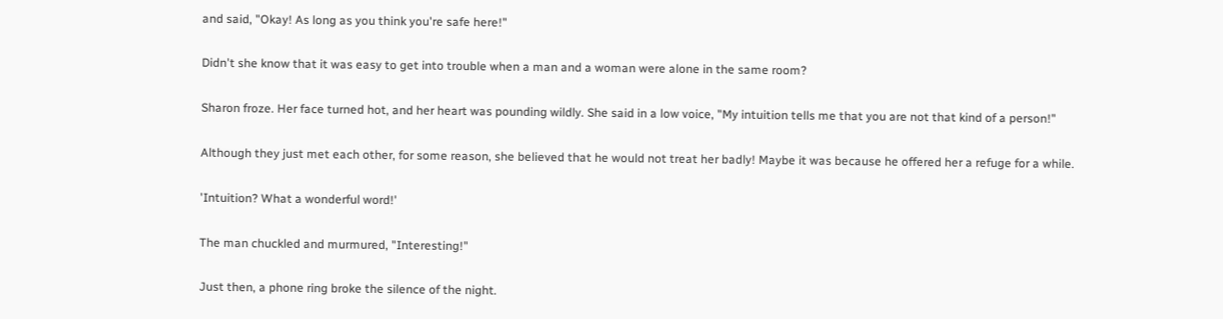and said, "Okay! As long as you think you're safe here!"

Didn't she know that it was easy to get into trouble when a man and a woman were alone in the same room?

Sharon froze. Her face turned hot, and her heart was pounding wildly. She said in a low voice, "My intuition tells me that you are not that kind of a person!"

Although they just met each other, for some reason, she believed that he would not treat her badly! Maybe it was because he offered her a refuge for a while.

'Intuition? What a wonderful word!'

The man chuckled and murmured, "Interesting!"

Just then, a phone ring broke the silence of the night.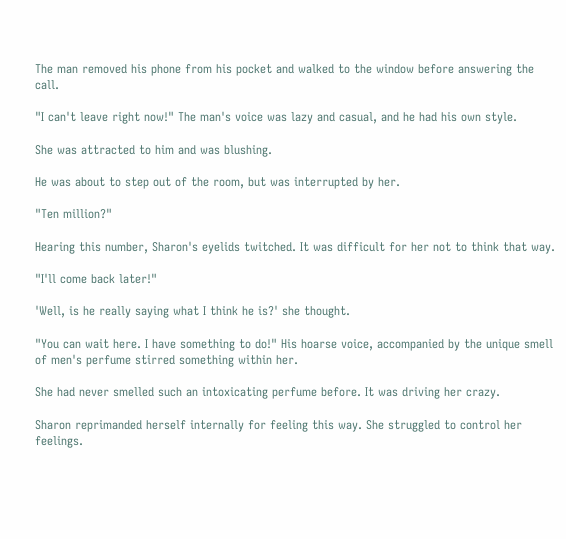The man removed his phone from his pocket and walked to the window before answering the call.

"I can't leave right now!" The man's voice was lazy and casual, and he had his own style.

She was attracted to him and was blushing.

He was about to step out of the room, but was interrupted by her.

"Ten million?"

Hearing this number, Sharon's eyelids twitched. It was difficult for her not to think that way.

"I'll come back later!"

'Well, is he really saying what I think he is?' she thought.

"You can wait here. I have something to do!" His hoarse voice, accompanied by the unique smell of men's perfume stirred something within her.

She had never smelled such an intoxicating perfume before. It was driving her crazy.

Sharon reprimanded herself internally for feeling this way. She struggled to control her feelings.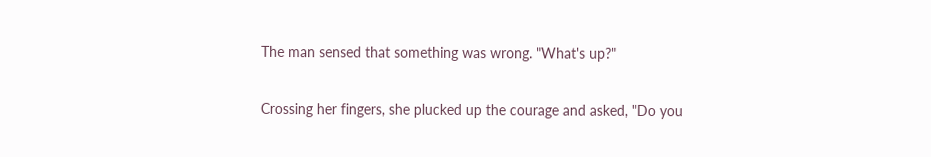The man sensed that something was wrong. "What's up?"

Crossing her fingers, she plucked up the courage and asked, "Do you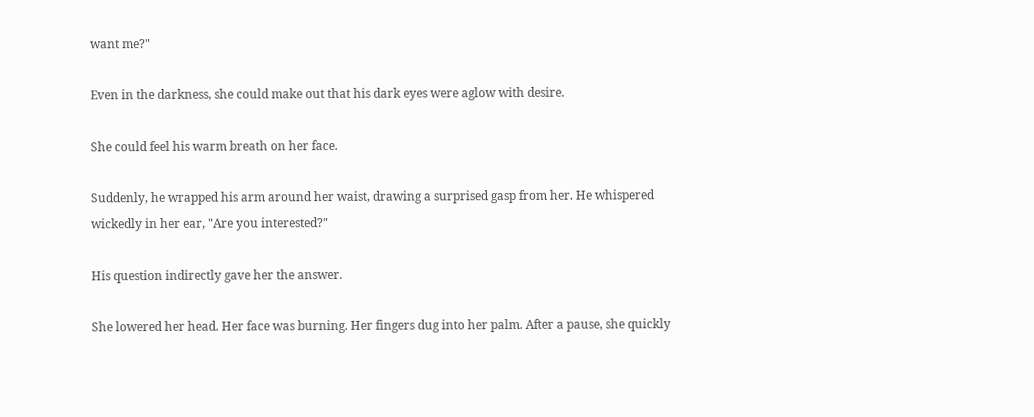want me?"

Even in the darkness, she could make out that his dark eyes were aglow with desire.

She could feel his warm breath on her face.

Suddenly, he wrapped his arm around her waist, drawing a surprised gasp from her. He whispered wickedly in her ear, "Are you interested?"

His question indirectly gave her the answer.

She lowered her head. Her face was burning. Her fingers dug into her palm. After a pause, she quickly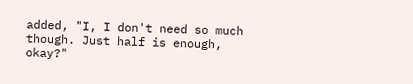added, "I, I don't need so much though. Just half is enough, okay?"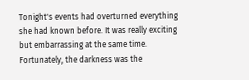Tonight's events had overturned everything she had known before. It was really exciting but embarrassing at the same time. Fortunately, the darkness was the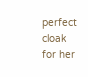perfect cloak for her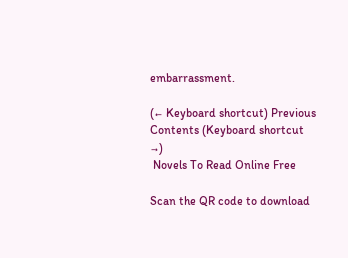embarrassment.

(← Keyboard shortcut) Previous Contents (Keyboard shortcut →)
 Novels To Read Online Free

Scan the QR code to download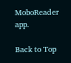MoboReader app.

Back to Top